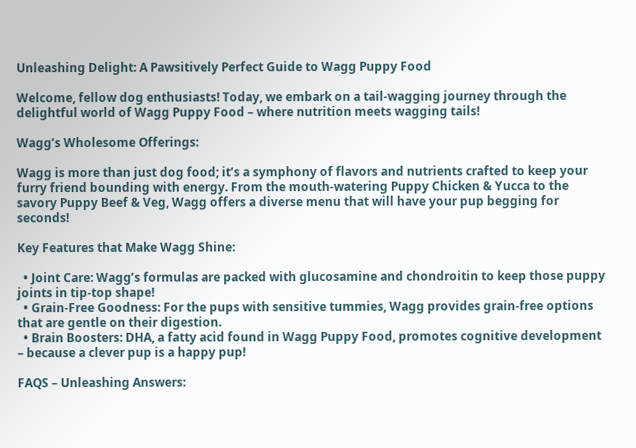Unleashing Delight: A Pawsitively Perfect Guide to Wagg Puppy Food

Welcome, fellow dog enthusiasts! Today, we embark on a tail-wagging journey through the delightful world of Wagg Puppy Food – where nutrition meets wagging tails!

Wagg’s Wholesome Offerings:

Wagg is more than just dog food; it’s a symphony of flavors and nutrients crafted to keep your furry friend bounding with energy. From the mouth-watering Puppy Chicken & Yucca to the savory Puppy Beef & Veg, Wagg offers a diverse menu that will have your pup begging for seconds!

Key Features that Make Wagg Shine:

  • Joint Care: Wagg’s formulas are packed with glucosamine and chondroitin to keep those puppy joints in tip-top shape!
  • Grain-Free Goodness: For the pups with sensitive tummies, Wagg provides grain-free options that are gentle on their digestion.
  • Brain Boosters: DHA, a fatty acid found in Wagg Puppy Food, promotes cognitive development – because a clever pup is a happy pup!

FAQS – Unleashing Answers: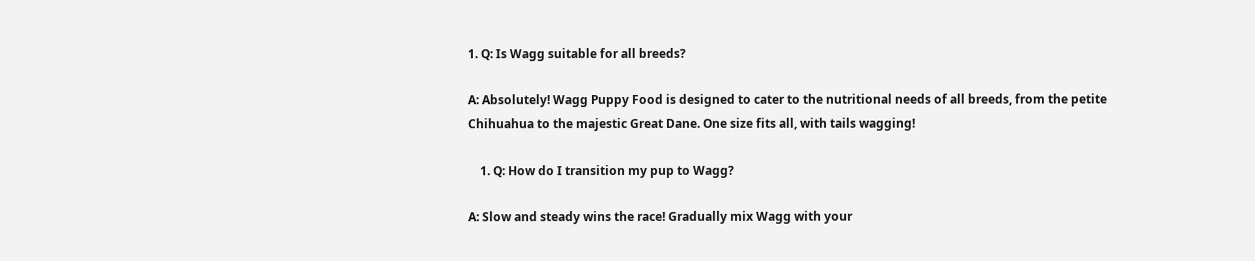1. Q: Is Wagg suitable for all breeds?

A: Absolutely! Wagg Puppy Food is designed to cater to the nutritional needs of all breeds, from the petite Chihuahua to the majestic Great Dane. One size fits all, with tails wagging!

    1. Q: How do I transition my pup to Wagg?

A: Slow and steady wins the race! Gradually mix Wagg with your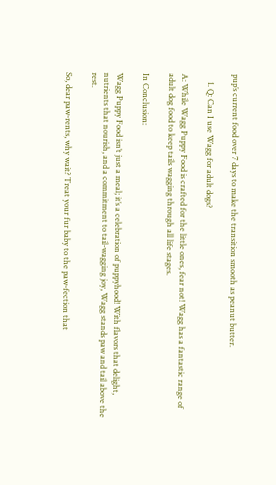pup’s current food over 7 days to make the transition smooth as peanut butter.

    1. Q: Can I use Wagg for adult dogs?

A: While Wagg Puppy Food is crafted for the little ones, fear not! Wagg has a fantastic range of adult dog food to keep tails wagging through all life stages.

In Conclusion:

Wagg Puppy Food isn’t just a meal; it’s a celebration of puppyhood! With flavors that delight, nutrients that nourish, and a commitment to tail-wagging joy, Wagg stands paw and tail above the rest.

So, dear paw-rents, why wait? Treat your fur baby to the paw-fection that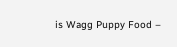is Wagg Puppy Food –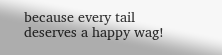because every tail deserves a happy wag!